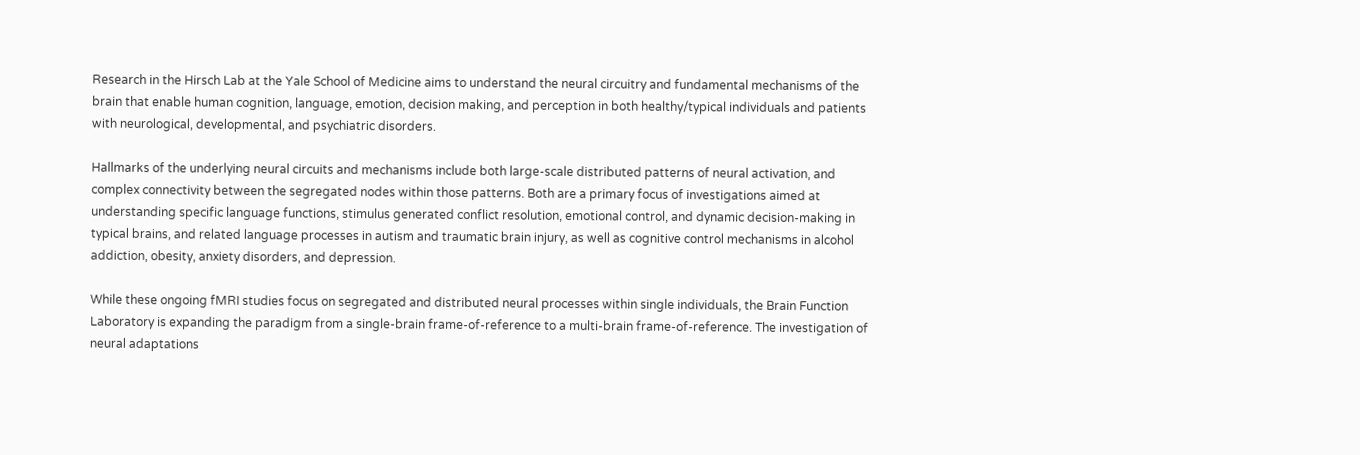Research in the Hirsch Lab at the Yale School of Medicine aims to understand the neural circuitry and fundamental mechanisms of the brain that enable human cognition, language, emotion, decision making, and perception in both healthy/typical individuals and patients with neurological, developmental, and psychiatric disorders.

Hallmarks of the underlying neural circuits and mechanisms include both large-scale distributed patterns of neural activation, and complex connectivity between the segregated nodes within those patterns. Both are a primary focus of investigations aimed at understanding specific language functions, stimulus generated conflict resolution, emotional control, and dynamic decision-making in typical brains, and related language processes in autism and traumatic brain injury, as well as cognitive control mechanisms in alcohol addiction, obesity, anxiety disorders, and depression.

While these ongoing fMRI studies focus on segregated and distributed neural processes within single individuals, the Brain Function Laboratory is expanding the paradigm from a single-brain frame-of-reference to a multi-brain frame-of-reference. The investigation of neural adaptations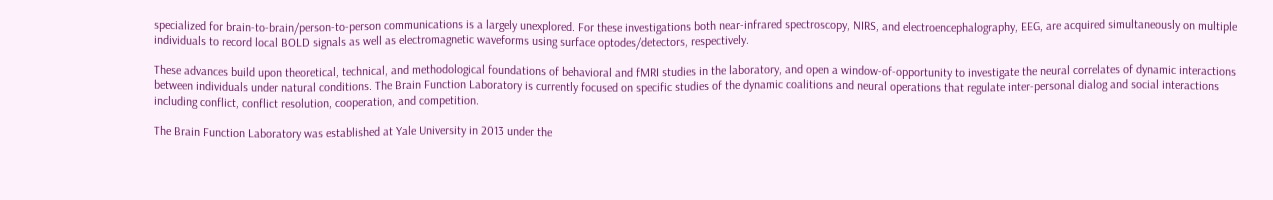specialized for brain-to-brain/person-to-person communications is a largely unexplored. For these investigations both near-infrared spectroscopy, NIRS, and electroencephalography, EEG, are acquired simultaneously on multiple individuals to record local BOLD signals as well as electromagnetic waveforms using surface optodes/detectors, respectively.

These advances build upon theoretical, technical, and methodological foundations of behavioral and fMRI studies in the laboratory, and open a window-of-opportunity to investigate the neural correlates of dynamic interactions between individuals under natural conditions. The Brain Function Laboratory is currently focused on specific studies of the dynamic coalitions and neural operations that regulate inter-personal dialog and social interactions including conflict, conflict resolution, cooperation, and competition.

The Brain Function Laboratory was established at Yale University in 2013 under the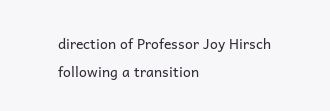direction of Professor Joy Hirsch following a transition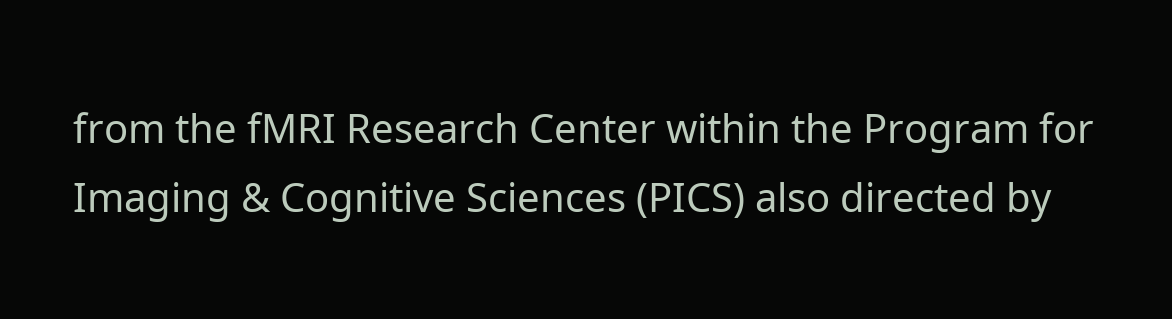from the fMRI Research Center within the Program for Imaging & Cognitive Sciences (PICS) also directed by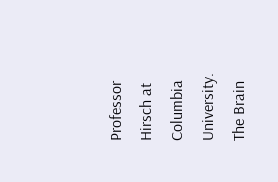Professor Hirsch at Columbia University.  The Brain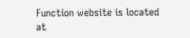Function website is located at